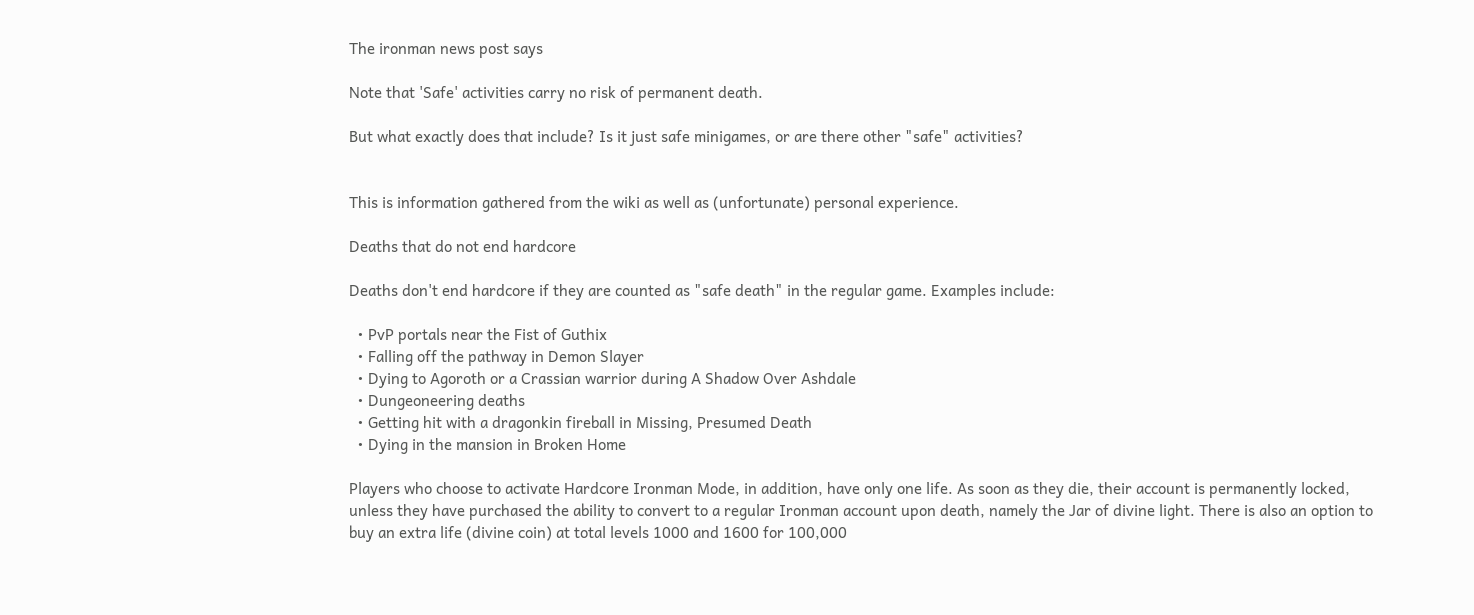The ironman news post says

Note that 'Safe' activities carry no risk of permanent death.

But what exactly does that include? Is it just safe minigames, or are there other "safe" activities?


This is information gathered from the wiki as well as (unfortunate) personal experience.

Deaths that do not end hardcore

Deaths don't end hardcore if they are counted as "safe death" in the regular game. Examples include:

  • PvP portals near the Fist of Guthix
  • Falling off the pathway in Demon Slayer
  • Dying to Agoroth or a Crassian warrior during A Shadow Over Ashdale
  • Dungeoneering deaths
  • Getting hit with a dragonkin fireball in Missing, Presumed Death
  • Dying in the mansion in Broken Home

Players who choose to activate Hardcore Ironman Mode, in addition, have only one life. As soon as they die, their account is permanently locked, unless they have purchased the ability to convert to a regular Ironman account upon death, namely the Jar of divine light. There is also an option to buy an extra life (divine coin) at total levels 1000 and 1600 for 100,000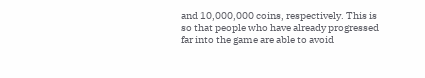and 10,000,000 coins, respectively. This is so that people who have already progressed far into the game are able to avoid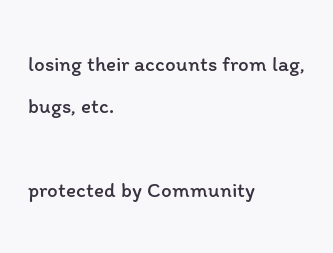losing their accounts from lag, bugs, etc.

protected by Community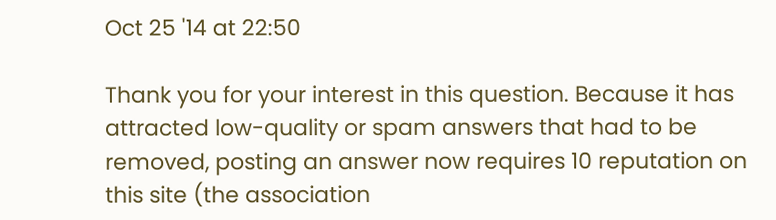Oct 25 '14 at 22:50

Thank you for your interest in this question. Because it has attracted low-quality or spam answers that had to be removed, posting an answer now requires 10 reputation on this site (the association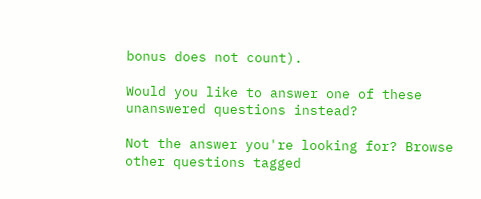bonus does not count).

Would you like to answer one of these unanswered questions instead?

Not the answer you're looking for? Browse other questions tagged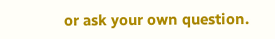or ask your own question.